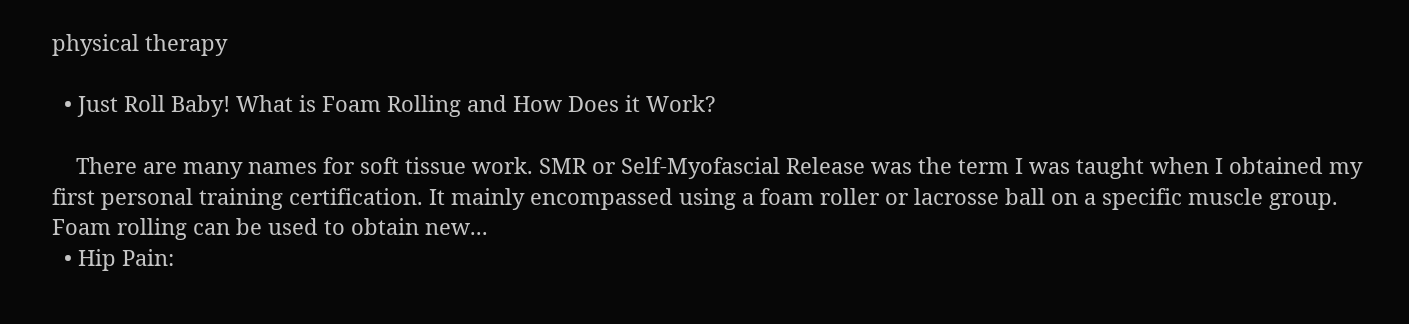physical therapy

  • Just Roll Baby! What is Foam Rolling and How Does it Work?

    There are many names for soft tissue work. SMR or Self-Myofascial Release was the term I was taught when I obtained my first personal training certification. It mainly encompassed using a foam roller or lacrosse ball on a specific muscle group. Foam rolling can be used to obtain new...
  • Hip Pain: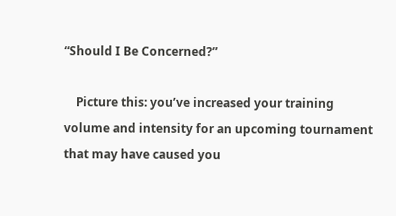“Should I Be Concerned?”

    Picture this: you’ve increased your training volume and intensity for an upcoming tournament that may have caused you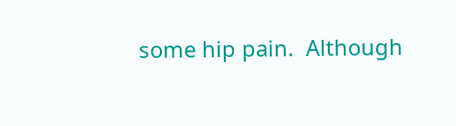some hip pain.  Although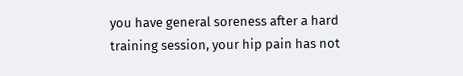you have general soreness after a hard training session, your hip pain has not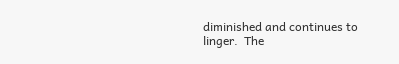diminished and continues to linger.  The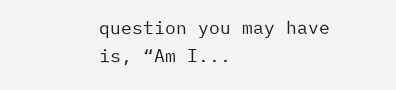question you may have is, “Am I...